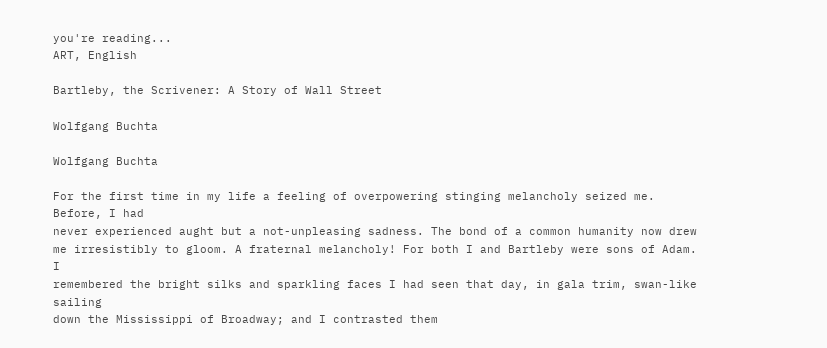you're reading...
ART, English

Bartleby, the Scrivener: A Story of Wall Street

Wolfgang Buchta

Wolfgang Buchta

For the first time in my life a feeling of overpowering stinging melancholy seized me. Before, I had
never experienced aught but a not-unpleasing sadness. The bond of a common humanity now drew
me irresistibly to gloom. A fraternal melancholy! For both I and Bartleby were sons of Adam. I
remembered the bright silks and sparkling faces I had seen that day, in gala trim, swan-like sailing
down the Mississippi of Broadway; and I contrasted them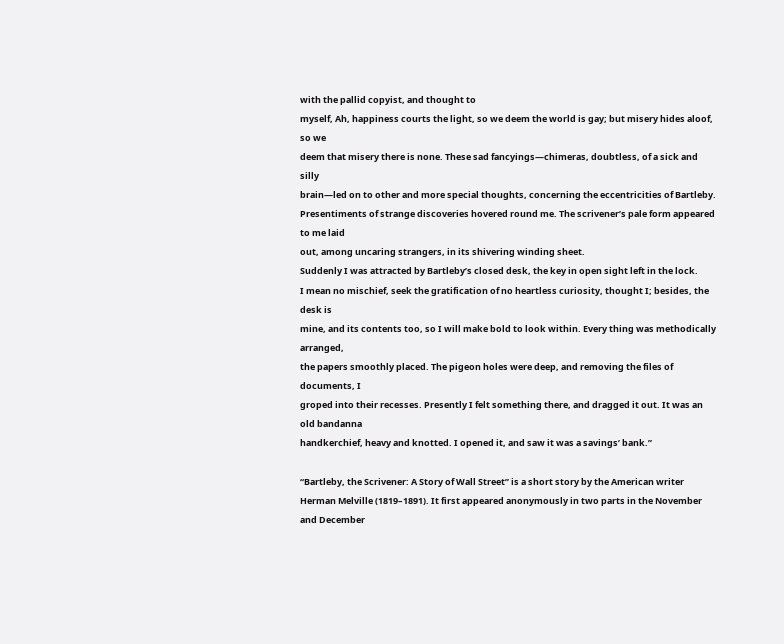with the pallid copyist, and thought to
myself, Ah, happiness courts the light, so we deem the world is gay; but misery hides aloof, so we
deem that misery there is none. These sad fancyings—chimeras, doubtless, of a sick and silly
brain—led on to other and more special thoughts, concerning the eccentricities of Bartleby.
Presentiments of strange discoveries hovered round me. The scrivener’s pale form appeared to me laid
out, among uncaring strangers, in its shivering winding sheet.
Suddenly I was attracted by Bartleby’s closed desk, the key in open sight left in the lock.
I mean no mischief, seek the gratification of no heartless curiosity, thought I; besides, the desk is
mine, and its contents too, so I will make bold to look within. Every thing was methodically arranged,
the papers smoothly placed. The pigeon holes were deep, and removing the files of documents, I
groped into their recesses. Presently I felt something there, and dragged it out. It was an old bandanna
handkerchief, heavy and knotted. I opened it, and saw it was a savings’ bank.”

“Bartleby, the Scrivener: A Story of Wall Street” is a short story by the American writer Herman Melville (1819–1891). It first appeared anonymously in two parts in the November and December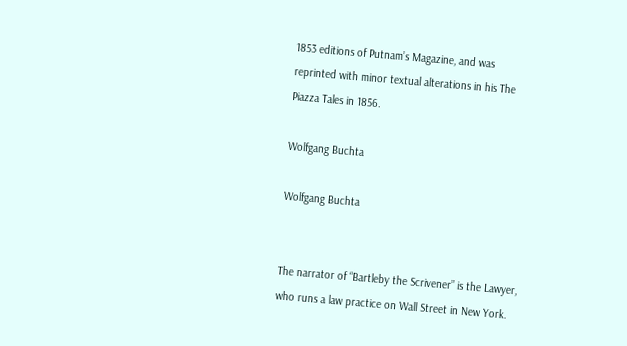1853 editions of Putnam’s Magazine, and was reprinted with minor textual alterations in his The Piazza Tales in 1856.

Wolfgang Buchta

Wolfgang Buchta


The narrator of “Bartleby the Scrivener” is the Lawyer, who runs a law practice on Wall Street in New York.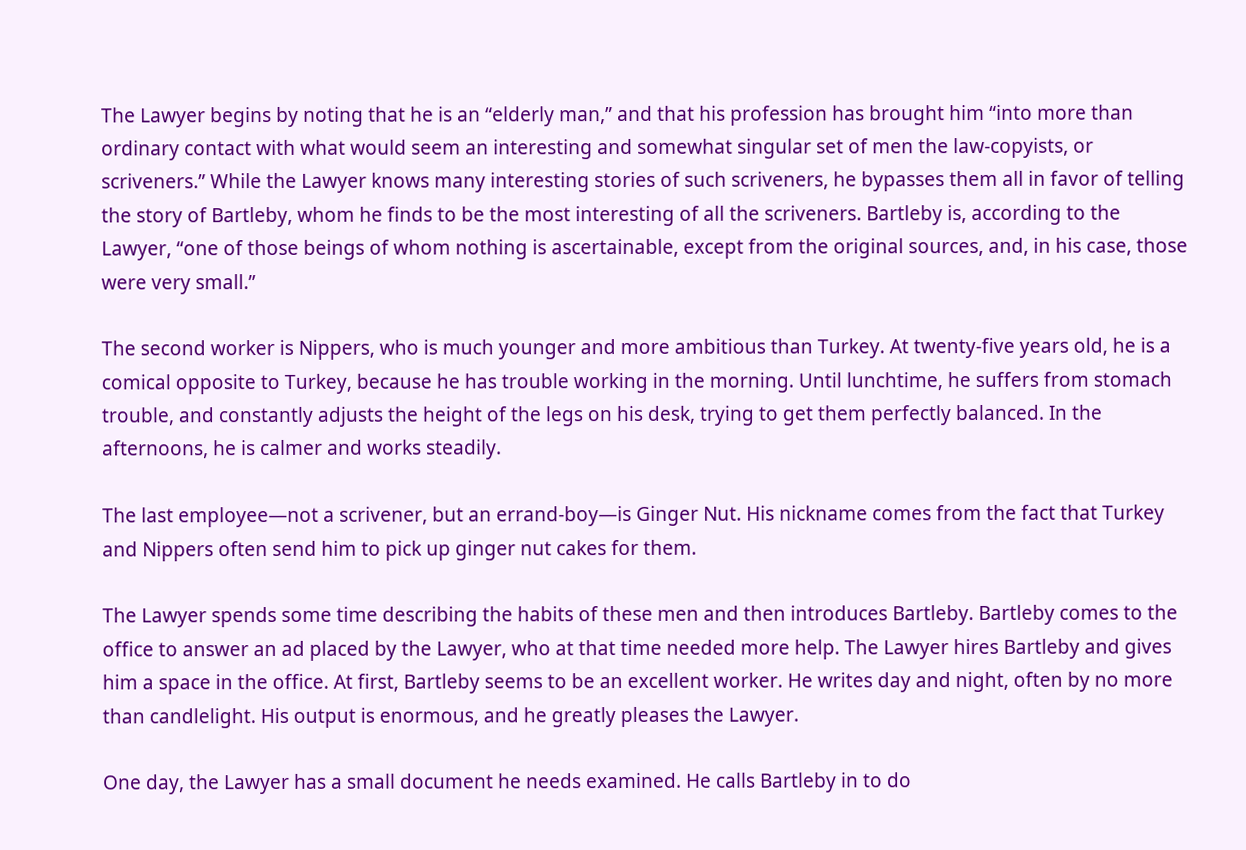The Lawyer begins by noting that he is an “elderly man,” and that his profession has brought him “into more than ordinary contact with what would seem an interesting and somewhat singular set of men the law-copyists, or scriveners.” While the Lawyer knows many interesting stories of such scriveners, he bypasses them all in favor of telling the story of Bartleby, whom he finds to be the most interesting of all the scriveners. Bartleby is, according to the Lawyer, “one of those beings of whom nothing is ascertainable, except from the original sources, and, in his case, those were very small.”

The second worker is Nippers, who is much younger and more ambitious than Turkey. At twenty-five years old, he is a comical opposite to Turkey, because he has trouble working in the morning. Until lunchtime, he suffers from stomach trouble, and constantly adjusts the height of the legs on his desk, trying to get them perfectly balanced. In the afternoons, he is calmer and works steadily.

The last employee—not a scrivener, but an errand-boy—is Ginger Nut. His nickname comes from the fact that Turkey and Nippers often send him to pick up ginger nut cakes for them.

The Lawyer spends some time describing the habits of these men and then introduces Bartleby. Bartleby comes to the office to answer an ad placed by the Lawyer, who at that time needed more help. The Lawyer hires Bartleby and gives him a space in the office. At first, Bartleby seems to be an excellent worker. He writes day and night, often by no more than candlelight. His output is enormous, and he greatly pleases the Lawyer.

One day, the Lawyer has a small document he needs examined. He calls Bartleby in to do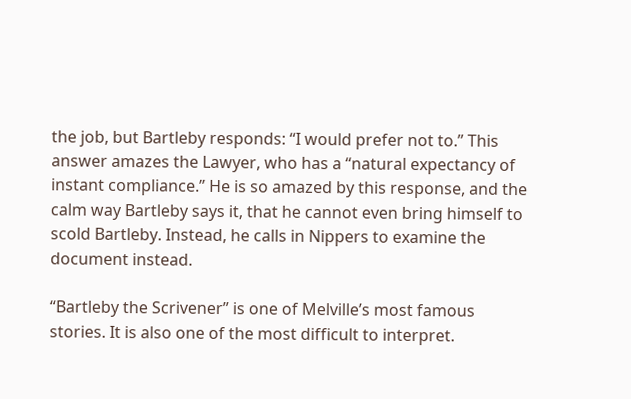the job, but Bartleby responds: “I would prefer not to.” This answer amazes the Lawyer, who has a “natural expectancy of instant compliance.” He is so amazed by this response, and the calm way Bartleby says it, that he cannot even bring himself to scold Bartleby. Instead, he calls in Nippers to examine the document instead.

“Bartleby the Scrivener” is one of Melville’s most famous stories. It is also one of the most difficult to interpret.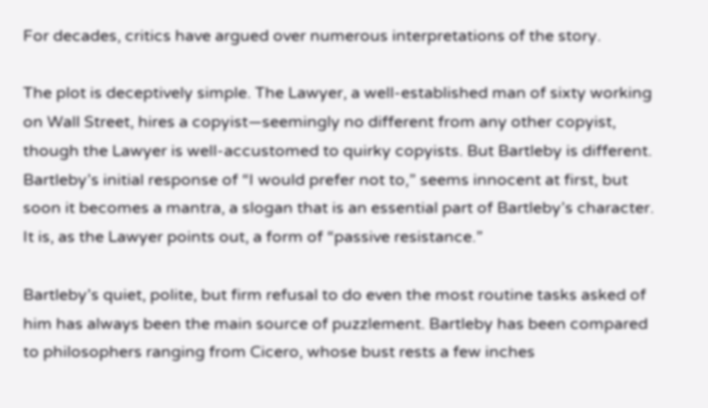For decades, critics have argued over numerous interpretations of the story.

The plot is deceptively simple. The Lawyer, a well-established man of sixty working on Wall Street, hires a copyist—seemingly no different from any other copyist, though the Lawyer is well-accustomed to quirky copyists. But Bartleby is different. Bartleby’s initial response of “I would prefer not to,” seems innocent at first, but soon it becomes a mantra, a slogan that is an essential part of Bartleby’s character. It is, as the Lawyer points out, a form of “passive resistance.”

Bartleby’s quiet, polite, but firm refusal to do even the most routine tasks asked of him has always been the main source of puzzlement. Bartleby has been compared to philosophers ranging from Cicero, whose bust rests a few inches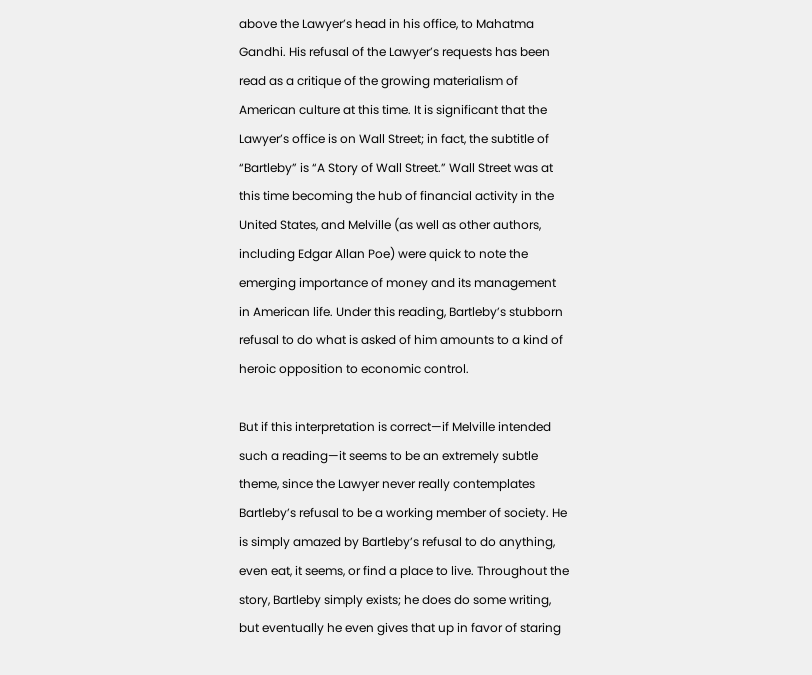above the Lawyer’s head in his office, to Mahatma Gandhi. His refusal of the Lawyer’s requests has been read as a critique of the growing materialism of American culture at this time. It is significant that the Lawyer’s office is on Wall Street; in fact, the subtitle of “Bartleby” is “A Story of Wall Street.” Wall Street was at this time becoming the hub of financial activity in the United States, and Melville (as well as other authors, including Edgar Allan Poe) were quick to note the emerging importance of money and its management in American life. Under this reading, Bartleby’s stubborn refusal to do what is asked of him amounts to a kind of heroic opposition to economic control.

But if this interpretation is correct—if Melville intended such a reading—it seems to be an extremely subtle theme, since the Lawyer never really contemplates Bartleby’s refusal to be a working member of society. He is simply amazed by Bartleby’s refusal to do anything, even eat, it seems, or find a place to live. Throughout the story, Bartleby simply exists; he does do some writing, but eventually he even gives that up in favor of staring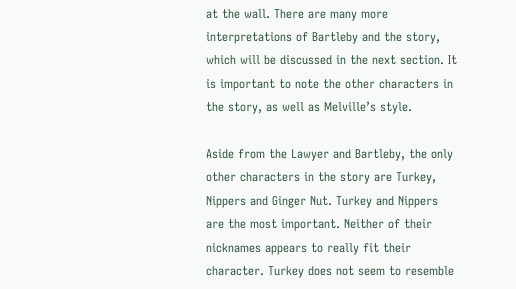at the wall. There are many more interpretations of Bartleby and the story, which will be discussed in the next section. It is important to note the other characters in the story, as well as Melville’s style.

Aside from the Lawyer and Bartleby, the only other characters in the story are Turkey, Nippers and Ginger Nut. Turkey and Nippers are the most important. Neither of their nicknames appears to really fit their character. Turkey does not seem to resemble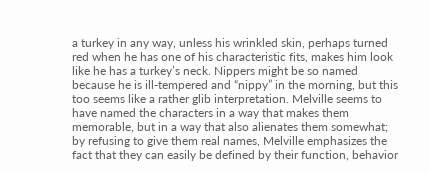a turkey in any way, unless his wrinkled skin, perhaps turned red when he has one of his characteristic fits, makes him look like he has a turkey’s neck. Nippers might be so named because he is ill-tempered and “nippy” in the morning, but this too seems like a rather glib interpretation. Melville seems to have named the characters in a way that makes them memorable, but in a way that also alienates them somewhat; by refusing to give them real names, Melville emphasizes the fact that they can easily be defined by their function, behavior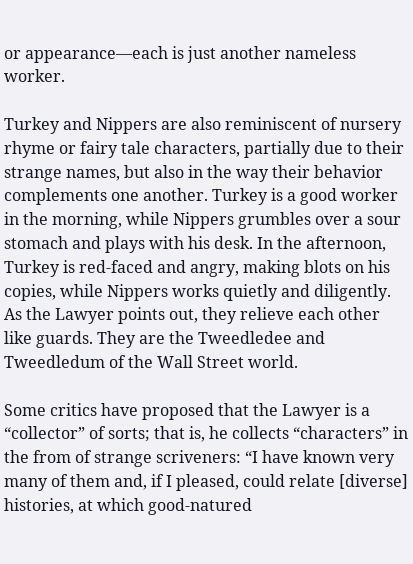or appearance—each is just another nameless worker.

Turkey and Nippers are also reminiscent of nursery rhyme or fairy tale characters, partially due to their strange names, but also in the way their behavior complements one another. Turkey is a good worker in the morning, while Nippers grumbles over a sour stomach and plays with his desk. In the afternoon, Turkey is red-faced and angry, making blots on his copies, while Nippers works quietly and diligently. As the Lawyer points out, they relieve each other like guards. They are the Tweedledee and Tweedledum of the Wall Street world.

Some critics have proposed that the Lawyer is a “collector” of sorts; that is, he collects “characters” in the from of strange scriveners: “I have known very many of them and, if I pleased, could relate [diverse] histories, at which good-natured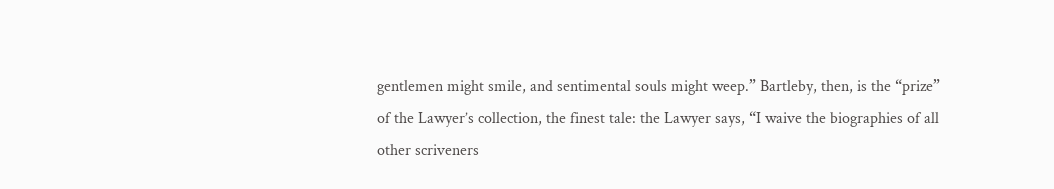gentlemen might smile, and sentimental souls might weep.” Bartleby, then, is the “prize” of the Lawyer’s collection, the finest tale: the Lawyer says, “I waive the biographies of all other scriveners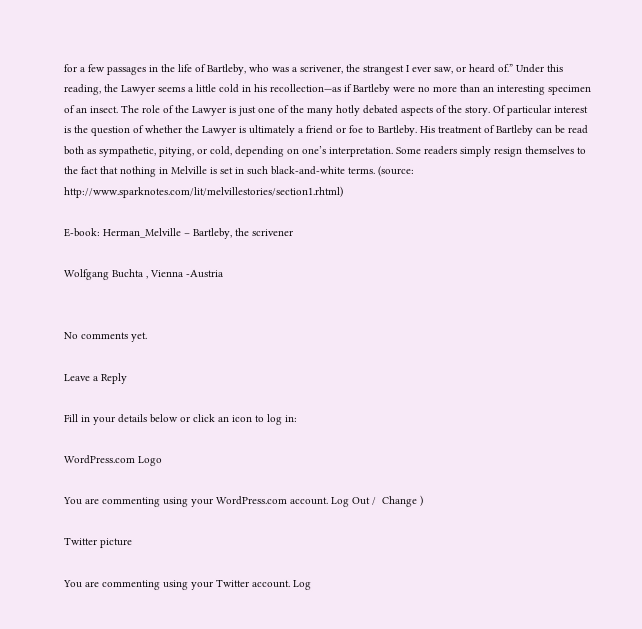for a few passages in the life of Bartleby, who was a scrivener, the strangest I ever saw, or heard of.” Under this reading, the Lawyer seems a little cold in his recollection—as if Bartleby were no more than an interesting specimen of an insect. The role of the Lawyer is just one of the many hotly debated aspects of the story. Of particular interest is the question of whether the Lawyer is ultimately a friend or foe to Bartleby. His treatment of Bartleby can be read both as sympathetic, pitying, or cold, depending on one’s interpretation. Some readers simply resign themselves to the fact that nothing in Melville is set in such black-and-white terms. (source: http://www.sparknotes.com/lit/melvillestories/section1.rhtml)

E-book: Herman_Melville – Bartleby, the scrivener

Wolfgang Buchta , Vienna -Austria


No comments yet.

Leave a Reply

Fill in your details below or click an icon to log in:

WordPress.com Logo

You are commenting using your WordPress.com account. Log Out /  Change )

Twitter picture

You are commenting using your Twitter account. Log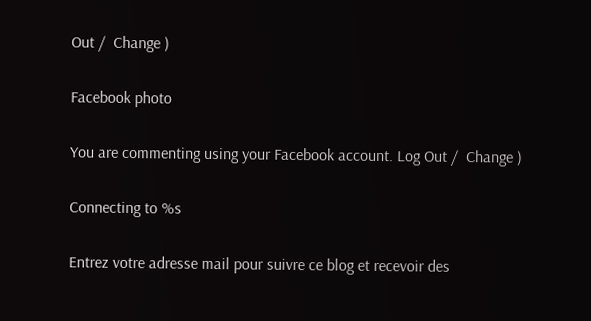Out /  Change )

Facebook photo

You are commenting using your Facebook account. Log Out /  Change )

Connecting to %s

Entrez votre adresse mail pour suivre ce blog et recevoir des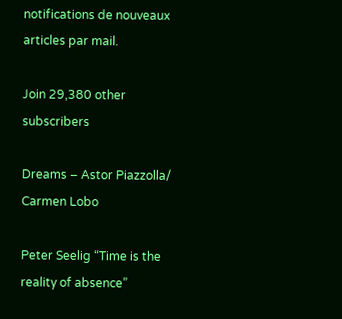notifications de nouveaux articles par mail.

Join 29,380 other subscribers

Dreams – Astor Piazzolla/ Carmen Lobo

Peter Seelig “Time is the reality of absence”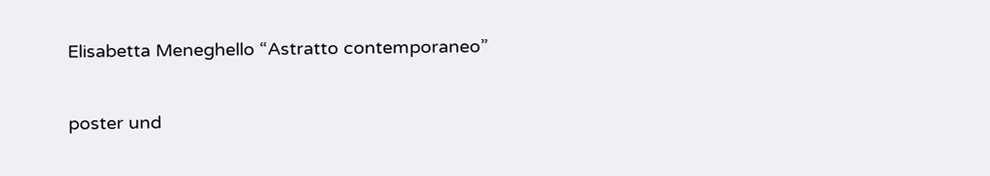Elisabetta Meneghello “Astratto contemporaneo”

poster und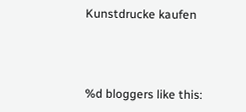Kunstdrucke kaufen



%d bloggers like this: